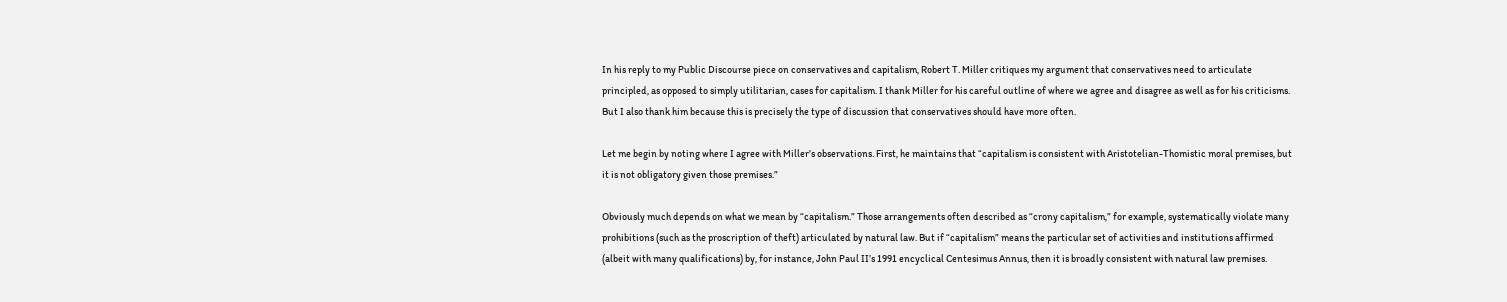In his reply to my Public Discourse piece on conservatives and capitalism, Robert T. Miller critiques my argument that conservatives need to articulate principled, as opposed to simply utilitarian, cases for capitalism. I thank Miller for his careful outline of where we agree and disagree as well as for his criticisms. But I also thank him because this is precisely the type of discussion that conservatives should have more often.

Let me begin by noting where I agree with Miller’s observations. First, he maintains that “capitalism is consistent with Aristotelian-Thomistic moral premises, but it is not obligatory given those premises.”

Obviously much depends on what we mean by “capitalism.” Those arrangements often described as “crony capitalism,” for example, systematically violate many prohibitions (such as the proscription of theft) articulated by natural law. But if “capitalism” means the particular set of activities and institutions affirmed (albeit with many qualifications) by, for instance, John Paul II’s 1991 encyclical Centesimus Annus, then it is broadly consistent with natural law premises.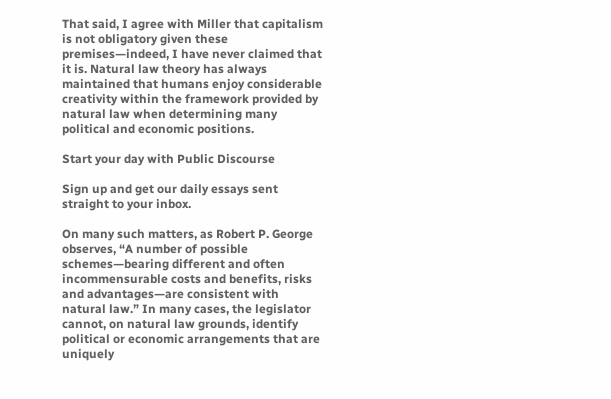That said, I agree with Miller that capitalism is not obligatory given these premises—indeed, I have never claimed that it is. Natural law theory has always maintained that humans enjoy considerable creativity within the framework provided by natural law when determining many political and economic positions.

Start your day with Public Discourse

Sign up and get our daily essays sent straight to your inbox.

On many such matters, as Robert P. George observes, “A number of possible schemes—bearing different and often incommensurable costs and benefits, risks and advantages—are consistent with natural law.” In many cases, the legislator cannot, on natural law grounds, identify political or economic arrangements that are uniquely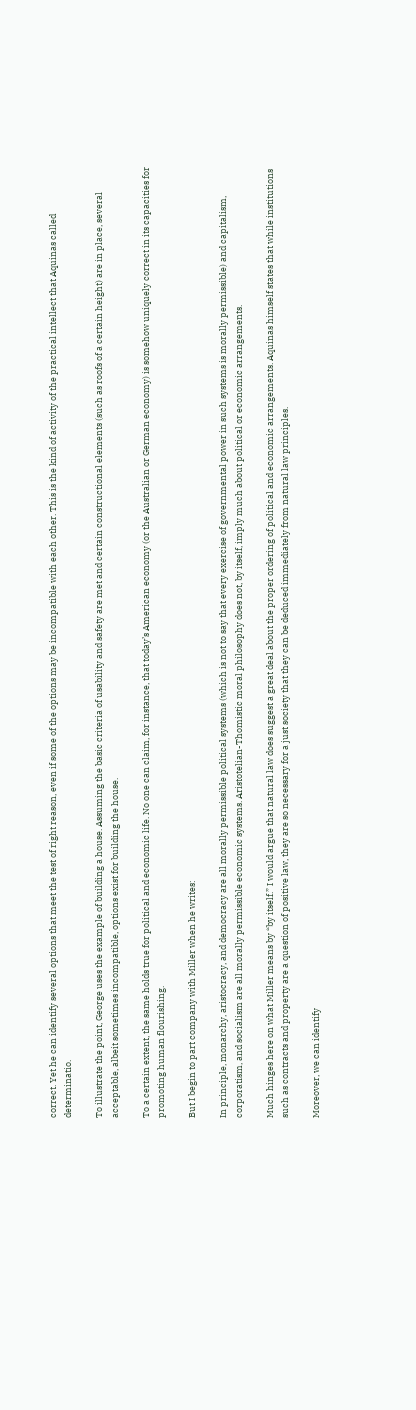correct. Yet he can identify several options that meet the test of right reason, even if some of the options may be incompatible with each other. This is the kind of activity of the practical intellect that Aquinas called determinatio.

To illustrate the point, George uses the example of building a house. Assuming the basic criteria of usability and safety are met and certain constructional elements (such as roofs of a certain height) are in place, several acceptable, albeit sometimes incompatible, options exist for building the house.

To a certain extent, the same holds true for political and economic life. No one can claim, for instance, that today’s American economy (or the Australian or German economy) is somehow uniquely correct in its capacities for promoting human flourishing.

But I begin to part company with Miller when he writes:

In principle, monarchy, aristocracy, and democracy are all morally permissible political systems (which is not to say that every exercise of governmental power in such systems is morally permissible) and capitalism, corporatism, and socialism are all morally permissible economic systems. Aristotelian-Thomistic moral philosophy does not, by itself, imply much about political or economic arrangements.

Much hinges here on what Miller means by “by itself.” I would argue that natural law does suggest a great deal about the proper ordering of political and economic arrangements. Aquinas himself states that while institutions such as contracts and property are a question of positive law, they are so necessary for a just society that they can be deduced immediately from natural law principles.

Moreover, we can identify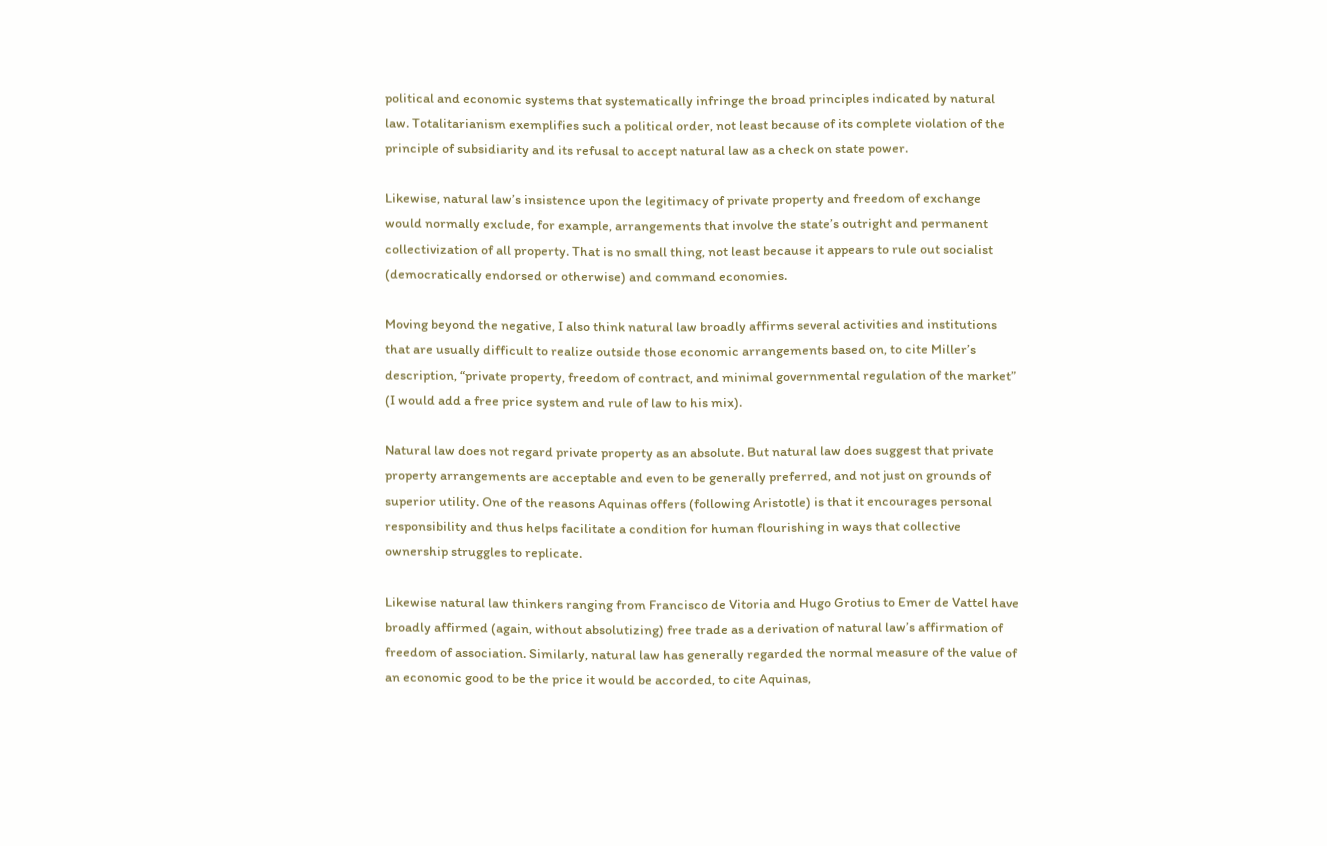political and economic systems that systematically infringe the broad principles indicated by natural law. Totalitarianism exemplifies such a political order, not least because of its complete violation of the principle of subsidiarity and its refusal to accept natural law as a check on state power.

Likewise, natural law’s insistence upon the legitimacy of private property and freedom of exchange would normally exclude, for example, arrangements that involve the state’s outright and permanent collectivization of all property. That is no small thing, not least because it appears to rule out socialist (democratically endorsed or otherwise) and command economies.

Moving beyond the negative, I also think natural law broadly affirms several activities and institutions that are usually difficult to realize outside those economic arrangements based on, to cite Miller’s description, “private property, freedom of contract, and minimal governmental regulation of the market” (I would add a free price system and rule of law to his mix).

Natural law does not regard private property as an absolute. But natural law does suggest that private property arrangements are acceptable and even to be generally preferred, and not just on grounds of superior utility. One of the reasons Aquinas offers (following Aristotle) is that it encourages personal responsibility and thus helps facilitate a condition for human flourishing in ways that collective ownership struggles to replicate.

Likewise natural law thinkers ranging from Francisco de Vitoria and Hugo Grotius to Emer de Vattel have broadly affirmed (again, without absolutizing) free trade as a derivation of natural law’s affirmation of freedom of association. Similarly, natural law has generally regarded the normal measure of the value of an economic good to be the price it would be accorded, to cite Aquinas,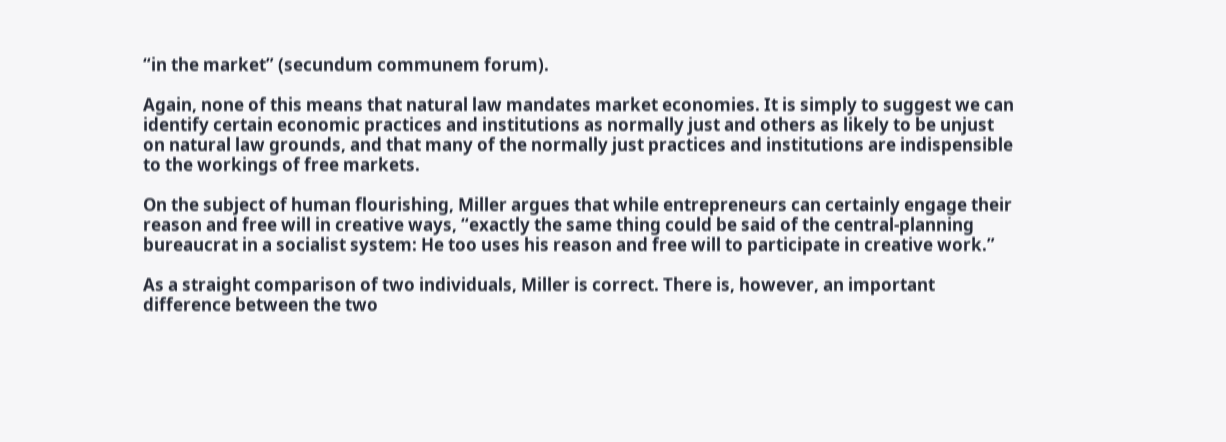“in the market” (secundum communem forum).

Again, none of this means that natural law mandates market economies. It is simply to suggest we can identify certain economic practices and institutions as normally just and others as likely to be unjust on natural law grounds, and that many of the normally just practices and institutions are indispensible to the workings of free markets.

On the subject of human flourishing, Miller argues that while entrepreneurs can certainly engage their reason and free will in creative ways, “exactly the same thing could be said of the central-planning bureaucrat in a socialist system: He too uses his reason and free will to participate in creative work.”

As a straight comparison of two individuals, Miller is correct. There is, however, an important difference between the two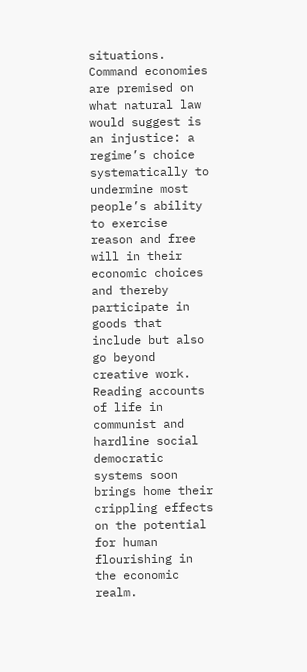situations. Command economies are premised on what natural law would suggest is an injustice: a regime’s choice systematically to undermine most people’s ability to exercise reason and free will in their economic choices and thereby participate in goods that include but also go beyond creative work. Reading accounts of life in communist and hardline social democratic systems soon brings home their crippling effects on the potential for human flourishing in the economic realm.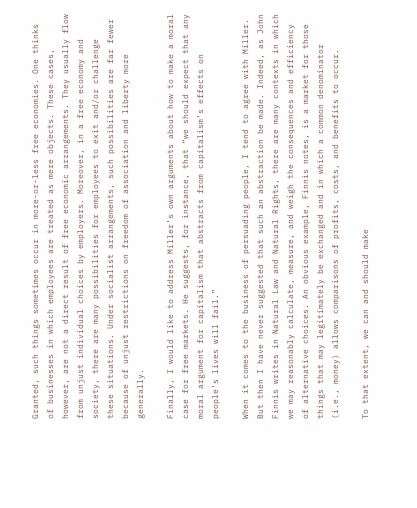Granted, such things sometimes occur in more-or-less free economies. One thinks of businesses in which employees are treated as mere objects. These cases, however, are not a direct result of free economic arrangements. They usually flow from unjust individual choices by employers. Moreover, in a free economy and society, there are many possibilities for employees to exit and/or challenge these situations. Under socialist arrangements, such possibilities are far fewer because of unjust restrictions on freedom of association and liberty more generally.

Finally, I would like to address Miller’s own arguments about how to make a moral case for free markets. He suggests, for instance, that “we should expect that any moral argument for capitalism that abstracts from capitalism’s effects on people’s lives will fail.”

When it comes to the business of persuading people, I tend to agree with Miller. But then I have never suggested that such an abstraction be made. Indeed, as John Finnis writes in Natural Law and Natural Rights, there are many contexts in which we may reasonably calculate, measure, and weigh the consequences and efficiency of alternative choices. An obvious example, Finnis notes, is a market for those things that may legitimately be exchanged and in which a common denominator (i.e., money) allows comparisons of profits, costs, and benefits to occur.

To that extent, we can and should make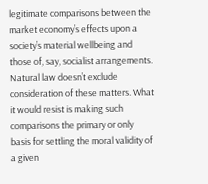legitimate comparisons between the market economy’s effects upon a society’s material wellbeing and those of, say, socialist arrangements. Natural law doesn’t exclude consideration of these matters. What it would resist is making such comparisons the primary or only basis for settling the moral validity of a given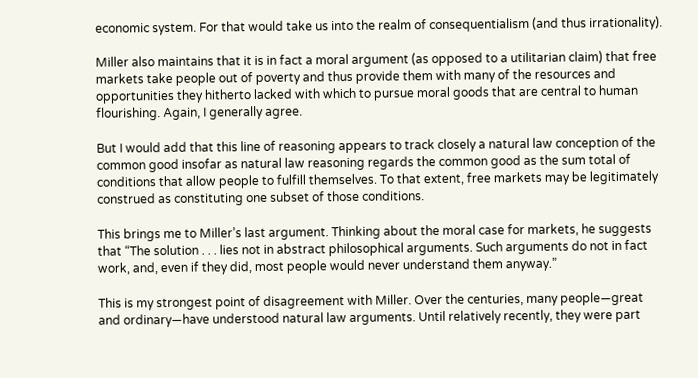economic system. For that would take us into the realm of consequentialism (and thus irrationality).

Miller also maintains that it is in fact a moral argument (as opposed to a utilitarian claim) that free markets take people out of poverty and thus provide them with many of the resources and opportunities they hitherto lacked with which to pursue moral goods that are central to human flourishing. Again, I generally agree.

But I would add that this line of reasoning appears to track closely a natural law conception of the common good insofar as natural law reasoning regards the common good as the sum total of conditions that allow people to fulfill themselves. To that extent, free markets may be legitimately construed as constituting one subset of those conditions.

This brings me to Miller’s last argument. Thinking about the moral case for markets, he suggests that “The solution . . . lies not in abstract philosophical arguments. Such arguments do not in fact work, and, even if they did, most people would never understand them anyway.”

This is my strongest point of disagreement with Miller. Over the centuries, many people—great and ordinary—have understood natural law arguments. Until relatively recently, they were part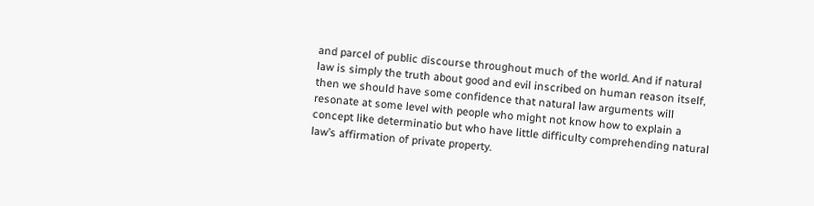and parcel of public discourse throughout much of the world. And if natural law is simply the truth about good and evil inscribed on human reason itself, then we should have some confidence that natural law arguments will resonate at some level with people who might not know how to explain a concept like determinatio but who have little difficulty comprehending natural law’s affirmation of private property.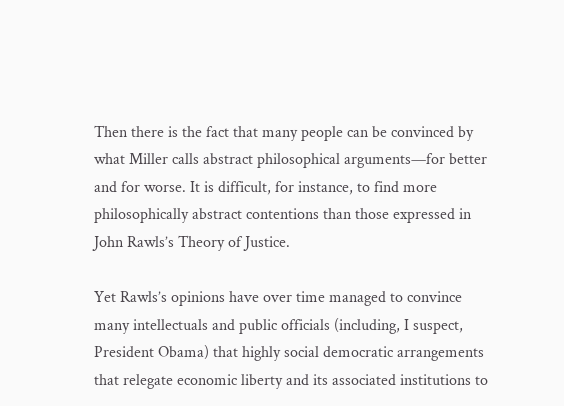Then there is the fact that many people can be convinced by what Miller calls abstract philosophical arguments—for better and for worse. It is difficult, for instance, to find more philosophically abstract contentions than those expressed in John Rawls’s Theory of Justice.

Yet Rawls’s opinions have over time managed to convince many intellectuals and public officials (including, I suspect, President Obama) that highly social democratic arrangements that relegate economic liberty and its associated institutions to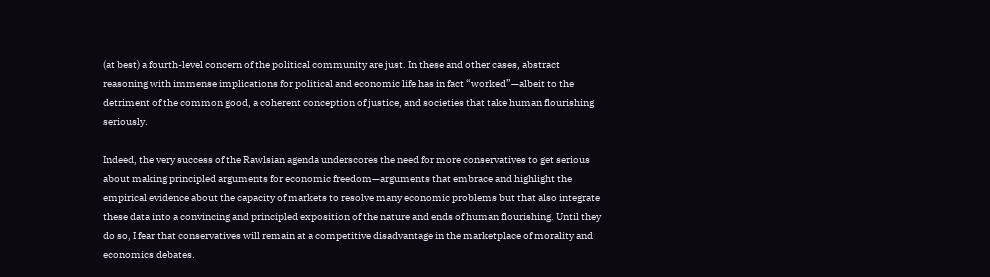(at best) a fourth-level concern of the political community are just. In these and other cases, abstract reasoning with immense implications for political and economic life has in fact “worked”—albeit to the detriment of the common good, a coherent conception of justice, and societies that take human flourishing seriously.

Indeed, the very success of the Rawlsian agenda underscores the need for more conservatives to get serious about making principled arguments for economic freedom—arguments that embrace and highlight the empirical evidence about the capacity of markets to resolve many economic problems but that also integrate these data into a convincing and principled exposition of the nature and ends of human flourishing. Until they do so, I fear that conservatives will remain at a competitive disadvantage in the marketplace of morality and economics debates.